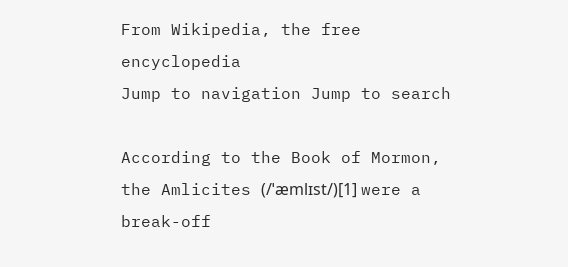From Wikipedia, the free encyclopedia
Jump to navigation Jump to search

According to the Book of Mormon, the Amlicites (/ˈæmlɪst/)[1] were a break-off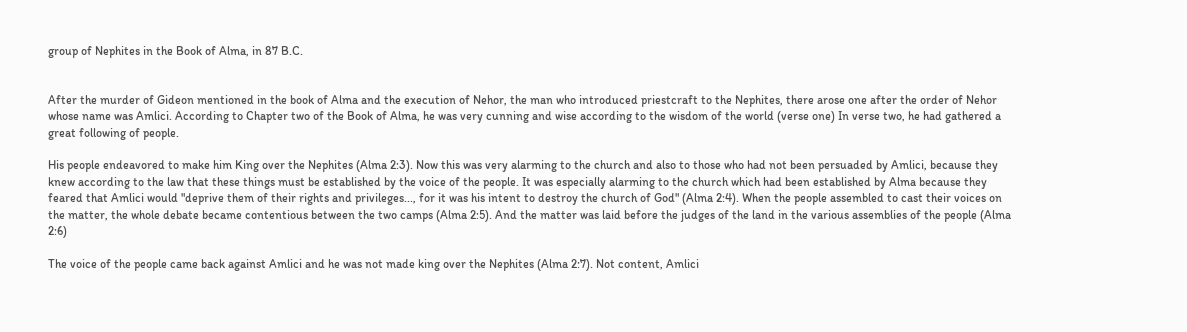group of Nephites in the Book of Alma, in 87 B.C.


After the murder of Gideon mentioned in the book of Alma and the execution of Nehor, the man who introduced priestcraft to the Nephites, there arose one after the order of Nehor whose name was Amlici. According to Chapter two of the Book of Alma, he was very cunning and wise according to the wisdom of the world (verse one) In verse two, he had gathered a great following of people.

His people endeavored to make him King over the Nephites (Alma 2:3). Now this was very alarming to the church and also to those who had not been persuaded by Amlici, because they knew according to the law that these things must be established by the voice of the people. It was especially alarming to the church which had been established by Alma because they feared that Amlici would "deprive them of their rights and privileges..., for it was his intent to destroy the church of God" (Alma 2:4). When the people assembled to cast their voices on the matter, the whole debate became contentious between the two camps (Alma 2:5). And the matter was laid before the judges of the land in the various assemblies of the people (Alma 2:6)

The voice of the people came back against Amlici and he was not made king over the Nephites (Alma 2:7). Not content, Amlici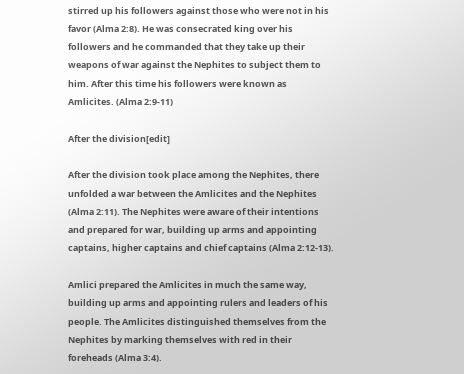stirred up his followers against those who were not in his favor (Alma 2:8). He was consecrated king over his followers and he commanded that they take up their weapons of war against the Nephites to subject them to him. After this time his followers were known as Amlicites. (Alma 2:9-11)

After the division[edit]

After the division took place among the Nephites, there unfolded a war between the Amlicites and the Nephites (Alma 2:11). The Nephites were aware of their intentions and prepared for war, building up arms and appointing captains, higher captains and chief captains (Alma 2:12-13).

Amlici prepared the Amlicites in much the same way, building up arms and appointing rulers and leaders of his people. The Amlicites distinguished themselves from the Nephites by marking themselves with red in their foreheads (Alma 3:4).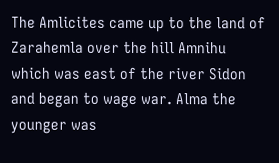The Amlicites came up to the land of Zarahemla over the hill Amnihu which was east of the river Sidon and began to wage war. Alma the younger was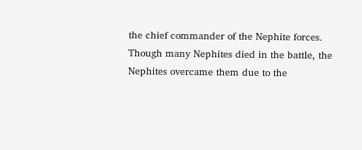the chief commander of the Nephite forces. Though many Nephites died in the battle, the Nephites overcame them due to the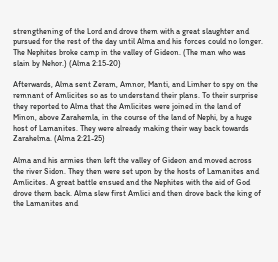strengthening of the Lord and drove them with a great slaughter and pursued for the rest of the day until Alma and his forces could no longer. The Nephites broke camp in the valley of Gideon. (The man who was slain by Nehor.) (Alma 2:15-20)

Afterwards, Alma sent Zeram, Amnor, Manti, and Limher to spy on the remnant of Amlicites so as to understand their plans. To their surprise they reported to Alma that the Amlicites were joined in the land of Minon, above Zarahemla, in the course of the land of Nephi, by a huge host of Lamanites. They were already making their way back towards Zarahelma. (Alma 2:21-25)

Alma and his armies then left the valley of Gideon and moved across the river Sidon. They then were set upon by the hosts of Lamanites and Amlicites. A great battle ensued and the Nephites with the aid of God drove them back. Alma slew first Amlici and then drove back the king of the Lamanites and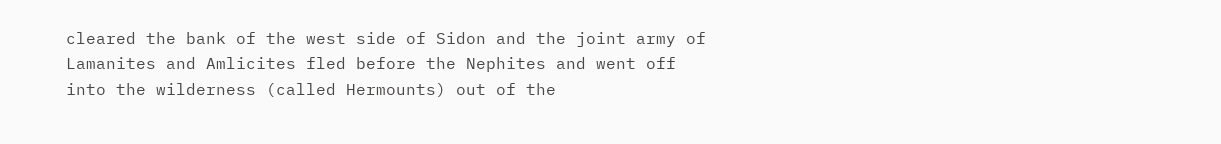cleared the bank of the west side of Sidon and the joint army of Lamanites and Amlicites fled before the Nephites and went off into the wilderness (called Hermounts) out of the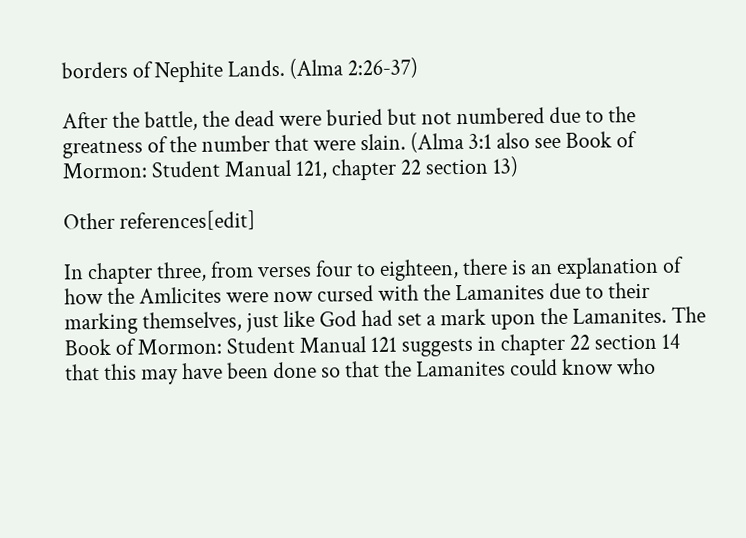borders of Nephite Lands. (Alma 2:26-37)

After the battle, the dead were buried but not numbered due to the greatness of the number that were slain. (Alma 3:1 also see Book of Mormon: Student Manual 121, chapter 22 section 13)

Other references[edit]

In chapter three, from verses four to eighteen, there is an explanation of how the Amlicites were now cursed with the Lamanites due to their marking themselves, just like God had set a mark upon the Lamanites. The Book of Mormon: Student Manual 121 suggests in chapter 22 section 14 that this may have been done so that the Lamanites could know who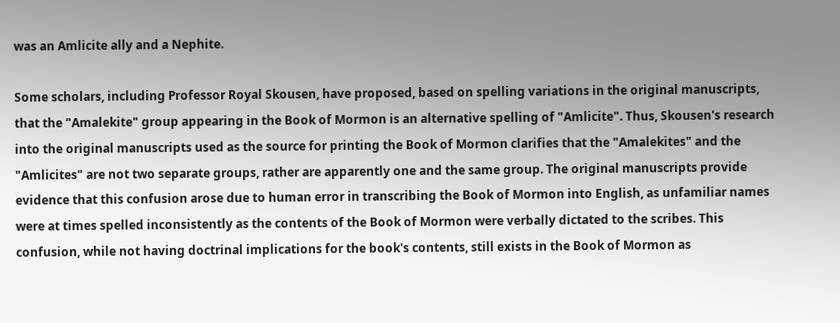was an Amlicite ally and a Nephite.

Some scholars, including Professor Royal Skousen, have proposed, based on spelling variations in the original manuscripts, that the "Amalekite" group appearing in the Book of Mormon is an alternative spelling of "Amlicite". Thus, Skousen's research into the original manuscripts used as the source for printing the Book of Mormon clarifies that the "Amalekites" and the "Amlicites" are not two separate groups, rather are apparently one and the same group. The original manuscripts provide evidence that this confusion arose due to human error in transcribing the Book of Mormon into English, as unfamiliar names were at times spelled inconsistently as the contents of the Book of Mormon were verbally dictated to the scribes. This confusion, while not having doctrinal implications for the book's contents, still exists in the Book of Mormon as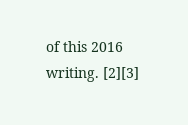of this 2016 writing. [2][3]